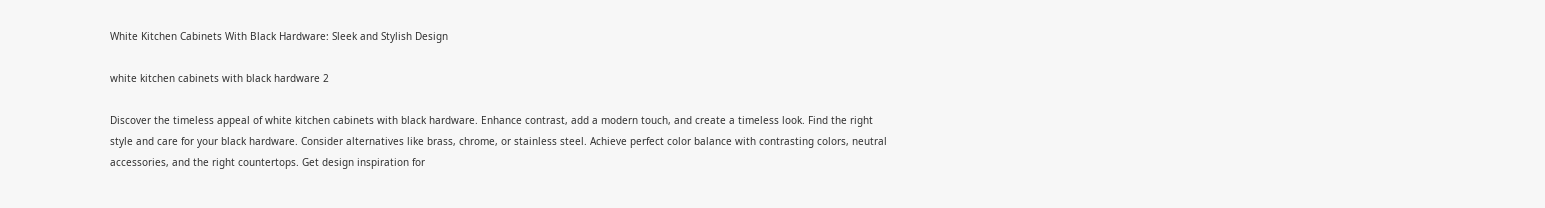White Kitchen Cabinets With Black Hardware: Sleek and Stylish Design

white kitchen cabinets with black hardware 2

Discover the timeless appeal of white kitchen cabinets with black hardware. Enhance contrast, add a modern touch, and create a timeless look. Find the right style and care for your black hardware. Consider alternatives like brass, chrome, or stainless steel. Achieve perfect color balance with contrasting colors, neutral accessories, and the right countertops. Get design inspiration for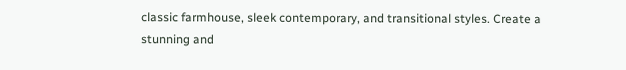classic farmhouse, sleek contemporary, and transitional styles. Create a stunning and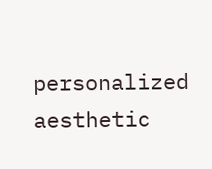personalized aesthetic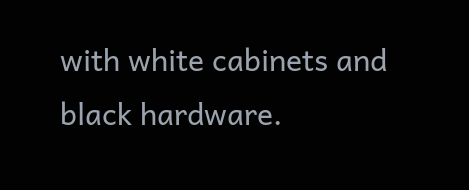with white cabinets and black hardware.